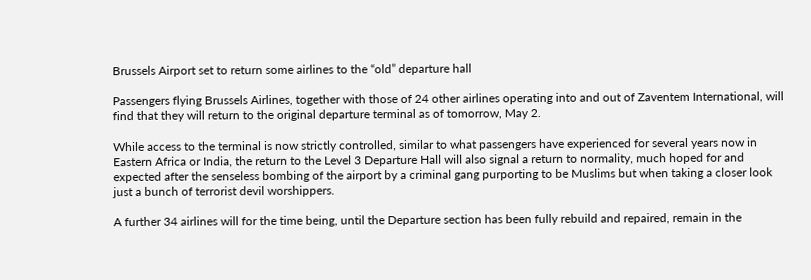Brussels Airport set to return some airlines to the “old” departure hall

Passengers flying Brussels Airlines, together with those of 24 other airlines operating into and out of Zaventem International, will find that they will return to the original departure terminal as of tomorrow, May 2.

While access to the terminal is now strictly controlled, similar to what passengers have experienced for several years now in Eastern Africa or India, the return to the Level 3 Departure Hall will also signal a return to normality, much hoped for and expected after the senseless bombing of the airport by a criminal gang purporting to be Muslims but when taking a closer look just a bunch of terrorist devil worshippers.

A further 34 airlines will for the time being, until the Departure section has been fully rebuild and repaired, remain in the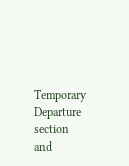Temporary Departure section and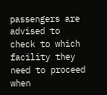passengers are advised to check to which facility they need to proceed when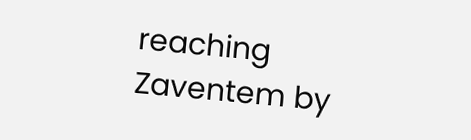reaching Zaventem by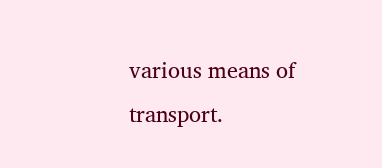various means of transport.